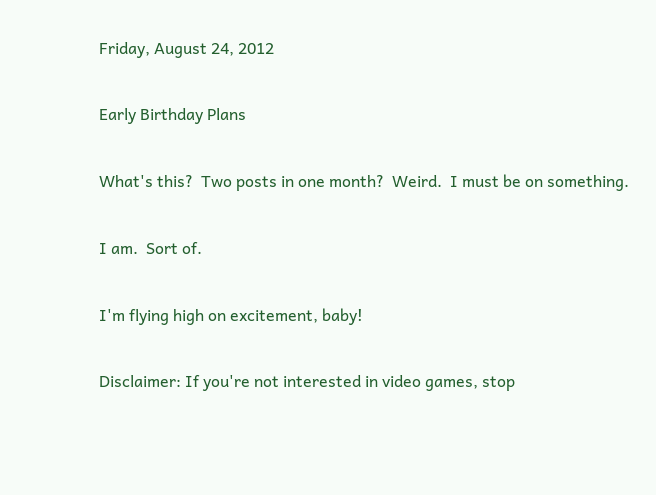Friday, August 24, 2012

Early Birthday Plans

What's this?  Two posts in one month?  Weird.  I must be on something.

I am.  Sort of.

I'm flying high on excitement, baby!

Disclaimer: If you're not interested in video games, stop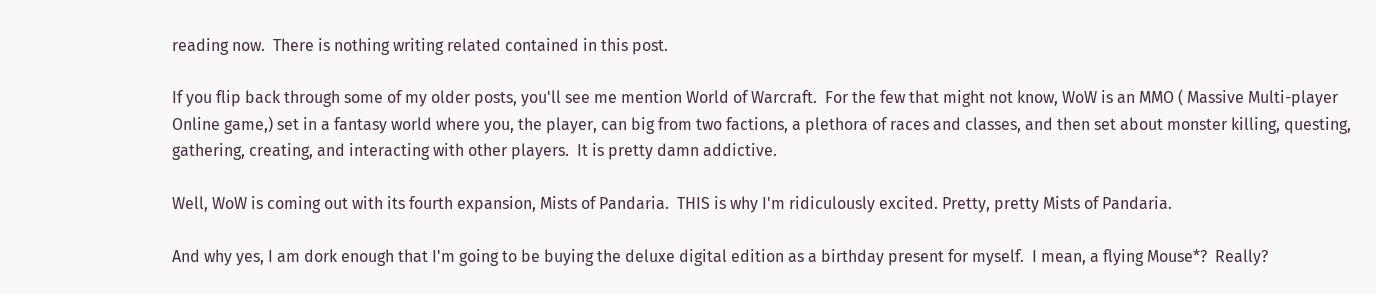reading now.  There is nothing writing related contained in this post.

If you flip back through some of my older posts, you'll see me mention World of Warcraft.  For the few that might not know, WoW is an MMO ( Massive Multi-player Online game,) set in a fantasy world where you, the player, can big from two factions, a plethora of races and classes, and then set about monster killing, questing, gathering, creating, and interacting with other players.  It is pretty damn addictive.

Well, WoW is coming out with its fourth expansion, Mists of Pandaria.  THIS is why I'm ridiculously excited. Pretty, pretty Mists of Pandaria.

And why yes, I am dork enough that I'm going to be buying the deluxe digital edition as a birthday present for myself.  I mean, a flying Mouse*?  Really?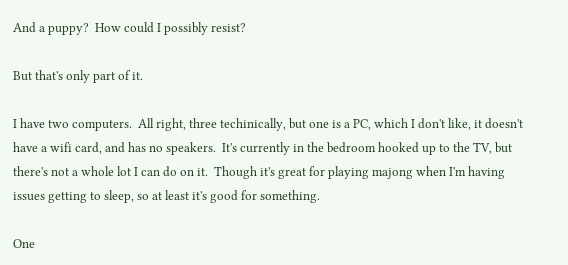And a puppy?  How could I possibly resist?

But that's only part of it.

I have two computers.  All right, three techinically, but one is a PC, which I don't like, it doesn't have a wifi card, and has no speakers.  It's currently in the bedroom hooked up to the TV, but there's not a whole lot I can do on it.  Though it's great for playing majong when I'm having issues getting to sleep, so at least it's good for something.

One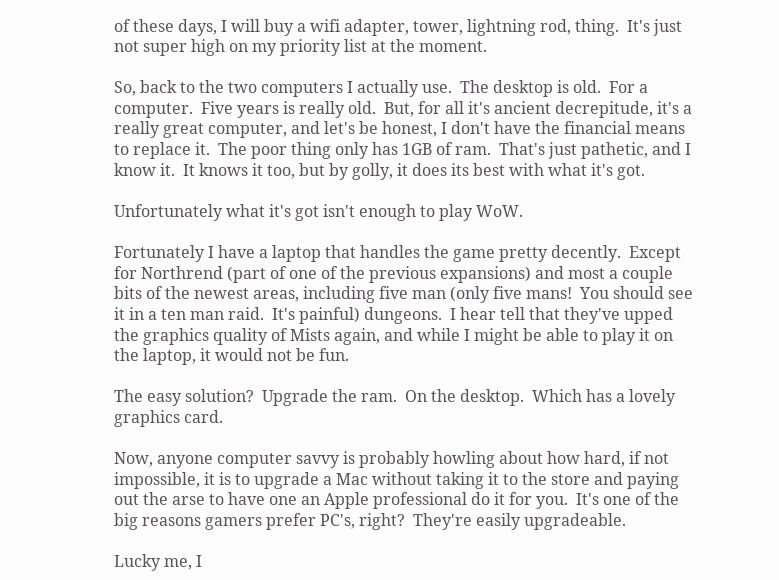of these days, I will buy a wifi adapter, tower, lightning rod, thing.  It's just not super high on my priority list at the moment.

So, back to the two computers I actually use.  The desktop is old.  For a computer.  Five years is really old.  But, for all it's ancient decrepitude, it's a really great computer, and let's be honest, I don't have the financial means to replace it.  The poor thing only has 1GB of ram.  That's just pathetic, and I know it.  It knows it too, but by golly, it does its best with what it's got.

Unfortunately what it's got isn't enough to play WoW.

Fortunately I have a laptop that handles the game pretty decently.  Except for Northrend (part of one of the previous expansions) and most a couple bits of the newest areas, including five man (only five mans!  You should see it in a ten man raid.  It's painful) dungeons.  I hear tell that they've upped the graphics quality of Mists again, and while I might be able to play it on the laptop, it would not be fun.

The easy solution?  Upgrade the ram.  On the desktop.  Which has a lovely graphics card.

Now, anyone computer savvy is probably howling about how hard, if not impossible, it is to upgrade a Mac without taking it to the store and paying out the arse to have one an Apple professional do it for you.  It's one of the big reasons gamers prefer PC's, right?  They're easily upgradeable.

Lucky me, I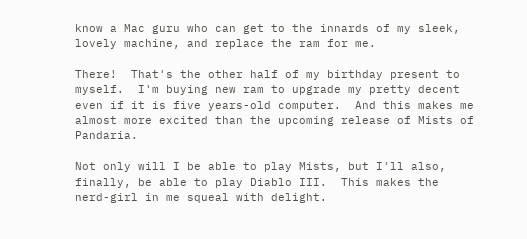know a Mac guru who can get to the innards of my sleek, lovely machine, and replace the ram for me.

There!  That's the other half of my birthday present to myself.  I'm buying new ram to upgrade my pretty decent even if it is five years-old computer.  And this makes me almost more excited than the upcoming release of Mists of Pandaria.

Not only will I be able to play Mists, but I'll also, finally, be able to play Diablo III.  This makes the nerd-girl in me squeal with delight.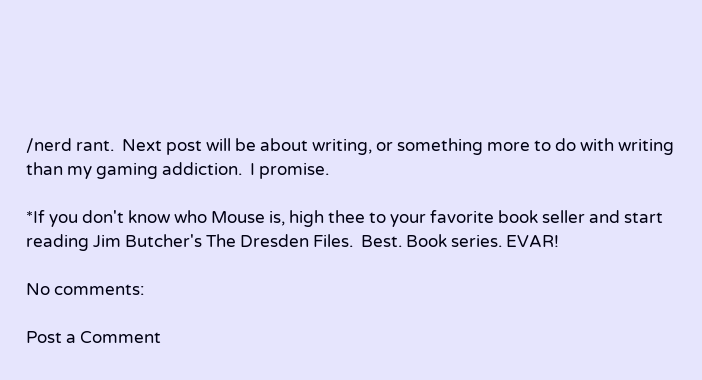/nerd rant.  Next post will be about writing, or something more to do with writing than my gaming addiction.  I promise.

*If you don't know who Mouse is, high thee to your favorite book seller and start reading Jim Butcher's The Dresden Files.  Best. Book series. EVAR!

No comments:

Post a Comment